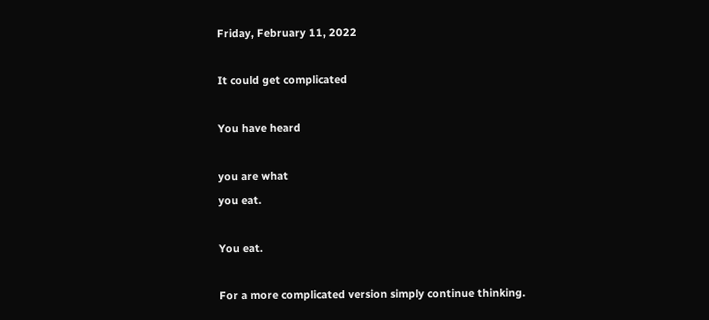Friday, February 11, 2022

It could get complicated

You have heard

you are what
you eat.

You eat.

For a more complicated version simply continue thinking.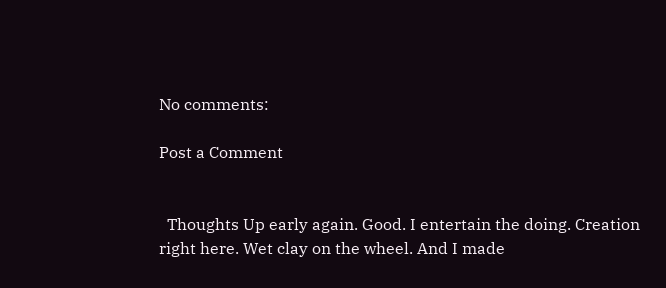No comments:

Post a Comment


  Thoughts Up early again. Good. I entertain the doing. Creation right here. Wet clay on the wheel. And I made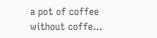a pot of coffee without coffe...